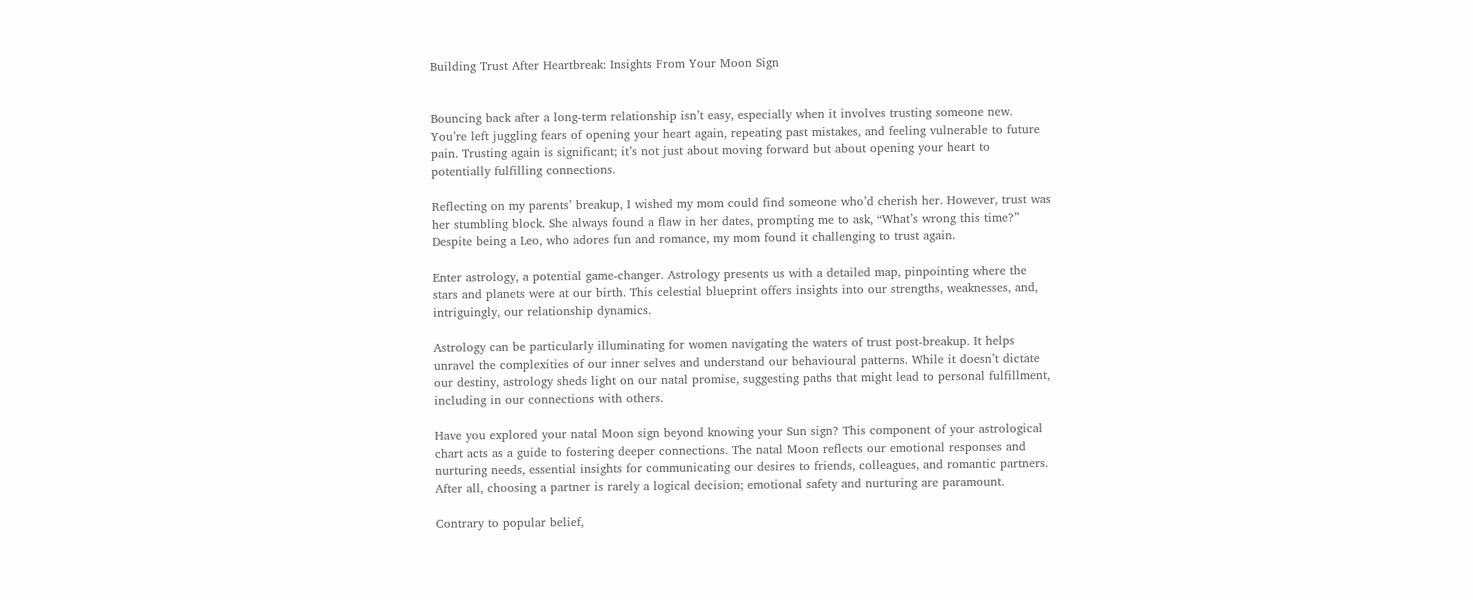Building Trust After Heartbreak: Insights From Your Moon Sign


Bouncing back after a long-term relationship isn’t easy, especially when it involves trusting someone new. You’re left juggling fears of opening your heart again, repeating past mistakes, and feeling vulnerable to future pain. Trusting again is significant; it’s not just about moving forward but about opening your heart to potentially fulfilling connections.

Reflecting on my parents’ breakup, I wished my mom could find someone who’d cherish her. However, trust was her stumbling block. She always found a flaw in her dates, prompting me to ask, “What’s wrong this time?” Despite being a Leo, who adores fun and romance, my mom found it challenging to trust again.

Enter astrology, a potential game-changer. Astrology presents us with a detailed map, pinpointing where the stars and planets were at our birth. This celestial blueprint offers insights into our strengths, weaknesses, and, intriguingly, our relationship dynamics.

Astrology can be particularly illuminating for women navigating the waters of trust post-breakup. It helps unravel the complexities of our inner selves and understand our behavioural patterns. While it doesn’t dictate our destiny, astrology sheds light on our natal promise, suggesting paths that might lead to personal fulfillment, including in our connections with others.

Have you explored your natal Moon sign beyond knowing your Sun sign? This component of your astrological chart acts as a guide to fostering deeper connections. The natal Moon reflects our emotional responses and nurturing needs, essential insights for communicating our desires to friends, colleagues, and romantic partners. After all, choosing a partner is rarely a logical decision; emotional safety and nurturing are paramount.

Contrary to popular belief,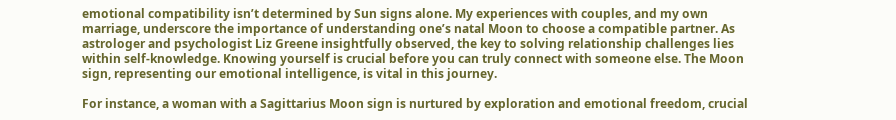emotional compatibility isn’t determined by Sun signs alone. My experiences with couples, and my own marriage, underscore the importance of understanding one’s natal Moon to choose a compatible partner. As astrologer and psychologist Liz Greene insightfully observed, the key to solving relationship challenges lies within self-knowledge. Knowing yourself is crucial before you can truly connect with someone else. The Moon sign, representing our emotional intelligence, is vital in this journey.

For instance, a woman with a Sagittarius Moon sign is nurtured by exploration and emotional freedom, crucial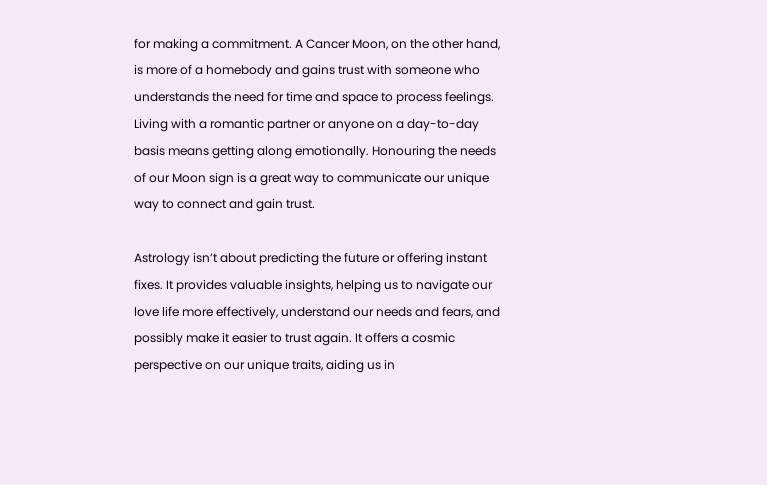for making a commitment. A Cancer Moon, on the other hand, is more of a homebody and gains trust with someone who understands the need for time and space to process feelings. Living with a romantic partner or anyone on a day-to-day basis means getting along emotionally. Honouring the needs of our Moon sign is a great way to communicate our unique way to connect and gain trust.

Astrology isn’t about predicting the future or offering instant fixes. It provides valuable insights, helping us to navigate our love life more effectively, understand our needs and fears, and possibly make it easier to trust again. It offers a cosmic perspective on our unique traits, aiding us in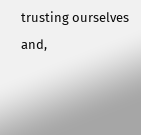trusting ourselves and,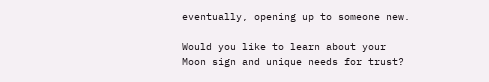eventually, opening up to someone new.

Would you like to learn about your Moon sign and unique needs for trust?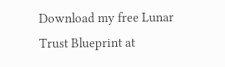Download my free Lunar Trust Blueprint at